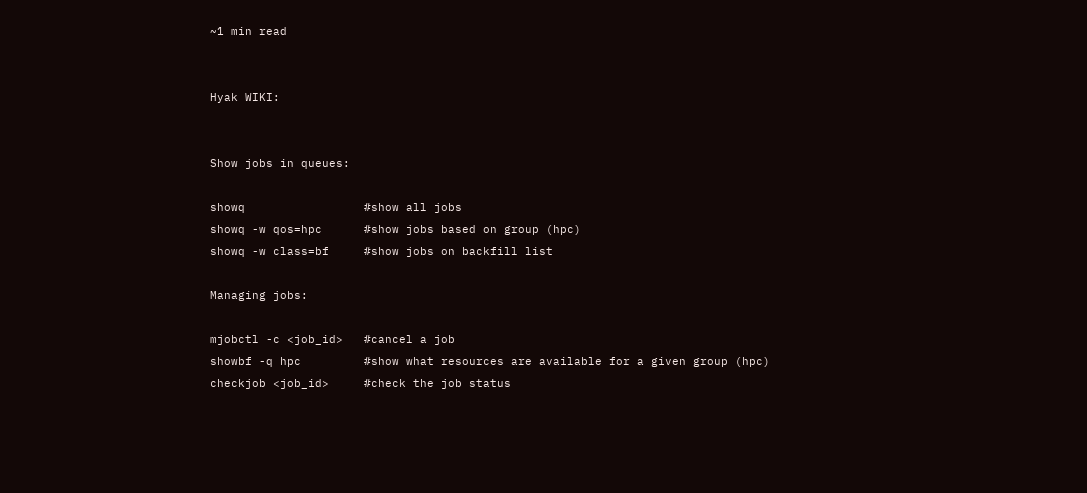~1 min read


Hyak WIKI:


Show jobs in queues:

showq                 #show all jobs
showq -w qos=hpc      #show jobs based on group (hpc)
showq -w class=bf     #show jobs on backfill list

Managing jobs:

mjobctl -c <job_id>   #cancel a job
showbf -q hpc         #show what resources are available for a given group (hpc)
checkjob <job_id>     #check the job status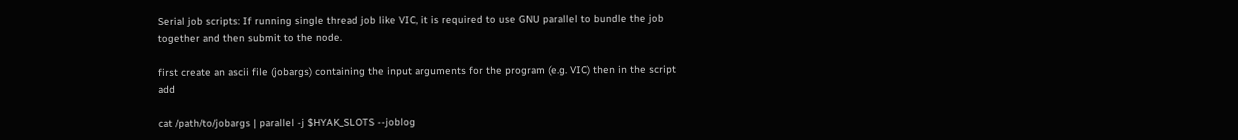Serial job scripts: If running single thread job like VIC, it is required to use GNU parallel to bundle the job together and then submit to the node.

first create an ascii file (jobargs) containing the input arguments for the program (e.g. VIC) then in the script add

cat /path/to/jobargs | parallel -j $HYAK_SLOTS --joblog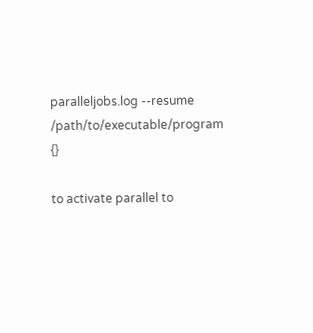paralleljobs.log --resume /path/to/executable/program {}

to activate parallel to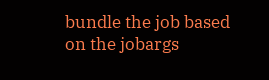bundle the job based on the jobargs